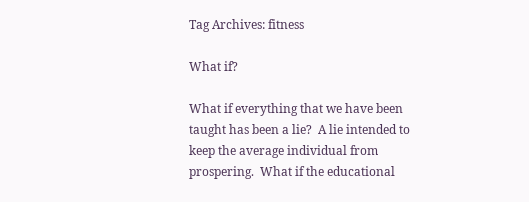Tag Archives: fitness

What if?

What if everything that we have been taught has been a lie?  A lie intended to keep the average individual from prospering.  What if the educational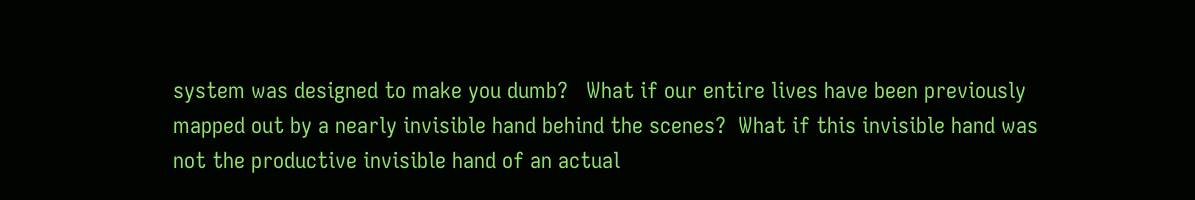system was designed to make you dumb?   What if our entire lives have been previously mapped out by a nearly invisible hand behind the scenes?  What if this invisible hand was not the productive invisible hand of an actual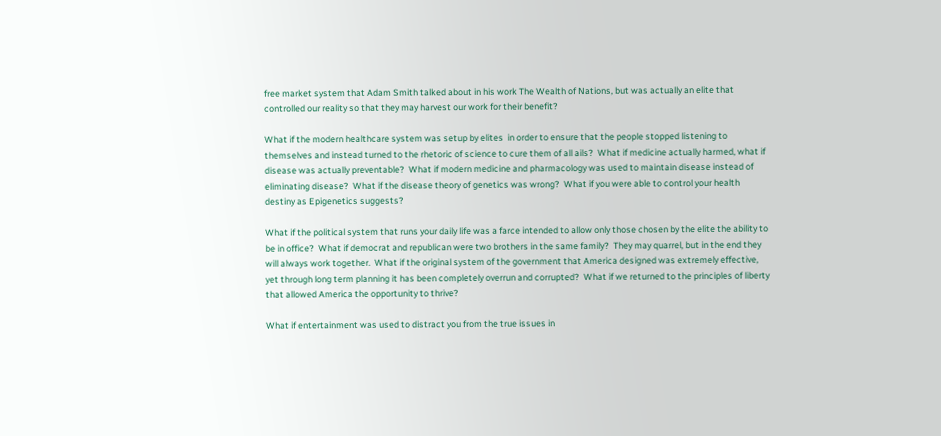free market system that Adam Smith talked about in his work The Wealth of Nations, but was actually an elite that controlled our reality so that they may harvest our work for their benefit?

What if the modern healthcare system was setup by elites  in order to ensure that the people stopped listening to themselves and instead turned to the rhetoric of science to cure them of all ails?  What if medicine actually harmed, what if disease was actually preventable?  What if modern medicine and pharmacology was used to maintain disease instead of eliminating disease?  What if the disease theory of genetics was wrong?  What if you were able to control your health destiny as Epigenetics suggests?

What if the political system that runs your daily life was a farce intended to allow only those chosen by the elite the ability to be in office?  What if democrat and republican were two brothers in the same family?  They may quarrel, but in the end they will always work together.  What if the original system of the government that America designed was extremely effective, yet through long term planning it has been completely overrun and corrupted?  What if we returned to the principles of liberty that allowed America the opportunity to thrive?

What if entertainment was used to distract you from the true issues in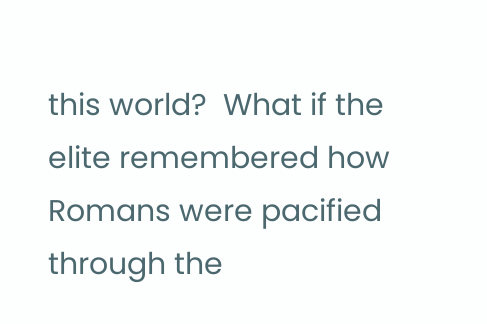this world?  What if the elite remembered how Romans were pacified through the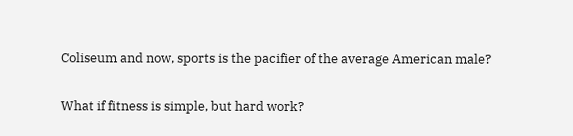Coliseum and now, sports is the pacifier of the average American male?

What if fitness is simple, but hard work?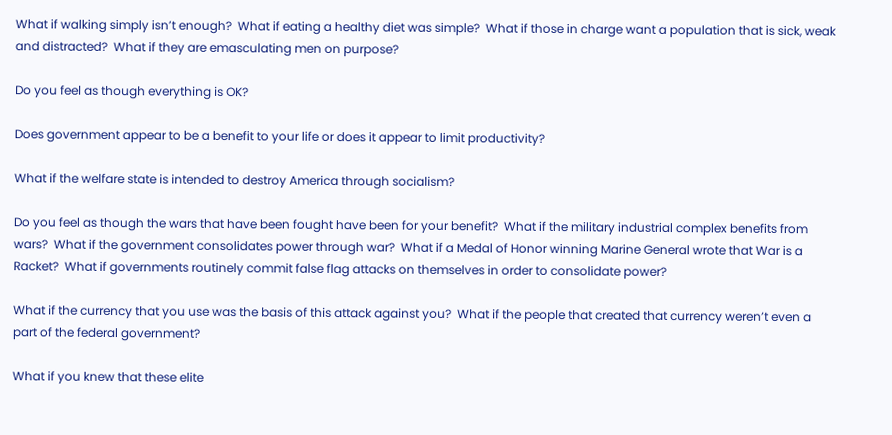What if walking simply isn’t enough?  What if eating a healthy diet was simple?  What if those in charge want a population that is sick, weak and distracted?  What if they are emasculating men on purpose?

Do you feel as though everything is OK?

Does government appear to be a benefit to your life or does it appear to limit productivity?

What if the welfare state is intended to destroy America through socialism?

Do you feel as though the wars that have been fought have been for your benefit?  What if the military industrial complex benefits from wars?  What if the government consolidates power through war?  What if a Medal of Honor winning Marine General wrote that War is a Racket?  What if governments routinely commit false flag attacks on themselves in order to consolidate power?

What if the currency that you use was the basis of this attack against you?  What if the people that created that currency weren’t even a part of the federal government?

What if you knew that these elite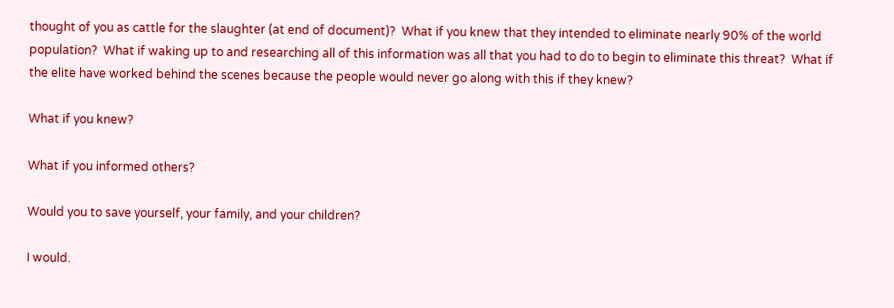thought of you as cattle for the slaughter (at end of document)?  What if you knew that they intended to eliminate nearly 90% of the world population?  What if waking up to and researching all of this information was all that you had to do to begin to eliminate this threat?  What if the elite have worked behind the scenes because the people would never go along with this if they knew?

What if you knew?

What if you informed others?

Would you to save yourself, your family, and your children?

I would.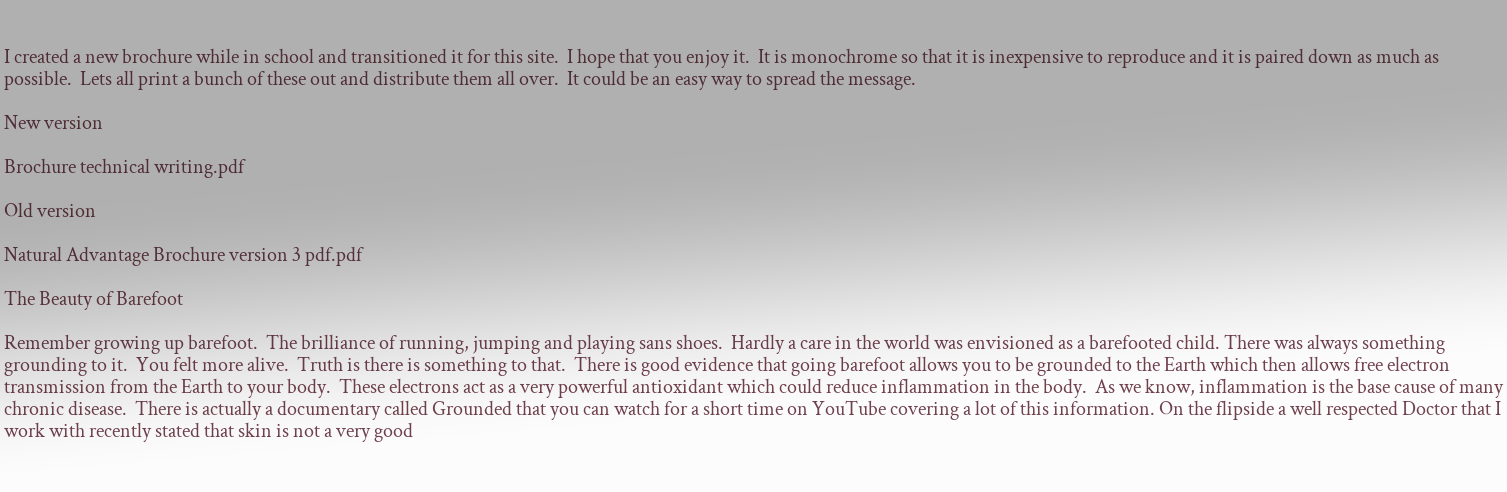I created a new brochure while in school and transitioned it for this site.  I hope that you enjoy it.  It is monochrome so that it is inexpensive to reproduce and it is paired down as much as possible.  Lets all print a bunch of these out and distribute them all over.  It could be an easy way to spread the message.

New version

Brochure technical writing.pdf

Old version

Natural Advantage Brochure version 3 pdf.pdf

The Beauty of Barefoot

Remember growing up barefoot.  The brilliance of running, jumping and playing sans shoes.  Hardly a care in the world was envisioned as a barefooted child. There was always something grounding to it.  You felt more alive.  Truth is there is something to that.  There is good evidence that going barefoot allows you to be grounded to the Earth which then allows free electron transmission from the Earth to your body.  These electrons act as a very powerful antioxidant which could reduce inflammation in the body.  As we know, inflammation is the base cause of many chronic disease.  There is actually a documentary called Grounded that you can watch for a short time on YouTube covering a lot of this information. On the flipside a well respected Doctor that I work with recently stated that skin is not a very good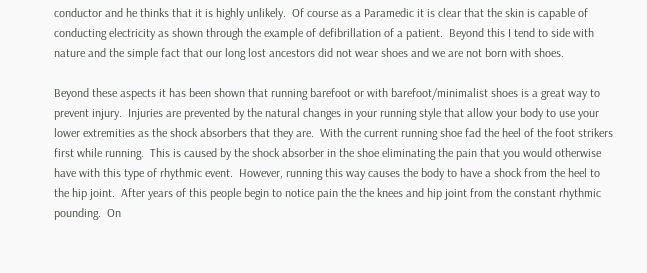conductor and he thinks that it is highly unlikely.  Of course as a Paramedic it is clear that the skin is capable of conducting electricity as shown through the example of defibrillation of a patient.  Beyond this I tend to side with nature and the simple fact that our long lost ancestors did not wear shoes and we are not born with shoes.

Beyond these aspects it has been shown that running barefoot or with barefoot/minimalist shoes is a great way to prevent injury.  Injuries are prevented by the natural changes in your running style that allow your body to use your lower extremities as the shock absorbers that they are.  With the current running shoe fad the heel of the foot strikers first while running.  This is caused by the shock absorber in the shoe eliminating the pain that you would otherwise have with this type of rhythmic event.  However, running this way causes the body to have a shock from the heel to the hip joint.  After years of this people begin to notice pain the the knees and hip joint from the constant rhythmic pounding.  On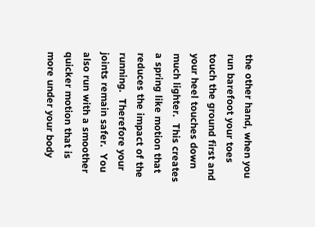the other hand, when you run barefoot your toes touch the ground first and your heel touches down much lighter.  This creates a spring like motion that reduces the impact of the running.  Therefore your joints remain safer.  You also run with a smoother quicker motion that is more under your body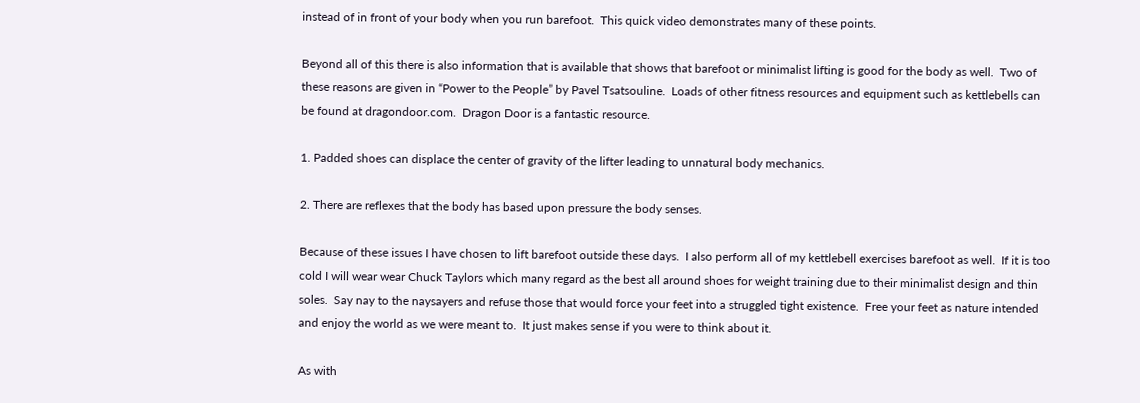instead of in front of your body when you run barefoot.  This quick video demonstrates many of these points.

Beyond all of this there is also information that is available that shows that barefoot or minimalist lifting is good for the body as well.  Two of these reasons are given in “Power to the People” by Pavel Tsatsouline.  Loads of other fitness resources and equipment such as kettlebells can be found at dragondoor.com.  Dragon Door is a fantastic resource.

1. Padded shoes can displace the center of gravity of the lifter leading to unnatural body mechanics.

2. There are reflexes that the body has based upon pressure the body senses.

Because of these issues I have chosen to lift barefoot outside these days.  I also perform all of my kettlebell exercises barefoot as well.  If it is too cold I will wear wear Chuck Taylors which many regard as the best all around shoes for weight training due to their minimalist design and thin soles.  Say nay to the naysayers and refuse those that would force your feet into a struggled tight existence.  Free your feet as nature intended and enjoy the world as we were meant to.  It just makes sense if you were to think about it.

As with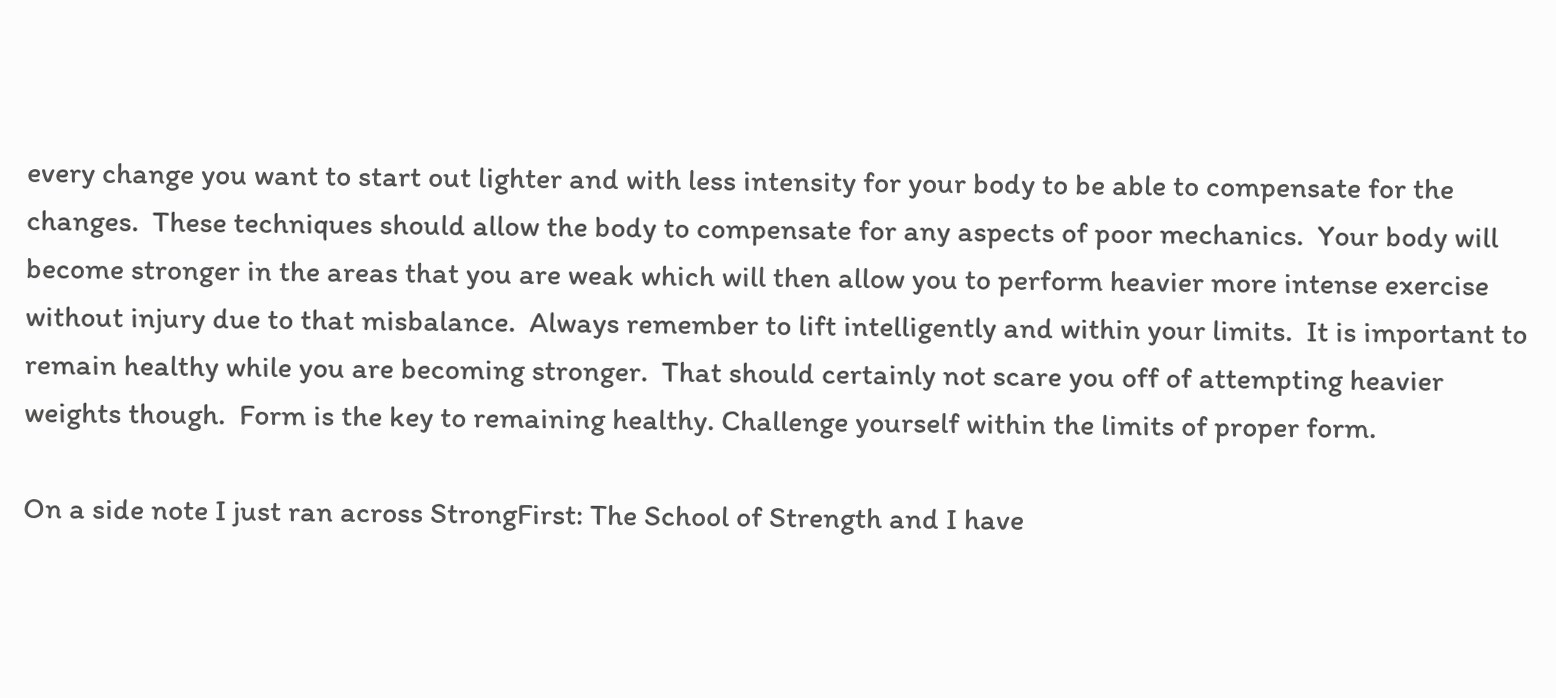every change you want to start out lighter and with less intensity for your body to be able to compensate for the changes.  These techniques should allow the body to compensate for any aspects of poor mechanics.  Your body will become stronger in the areas that you are weak which will then allow you to perform heavier more intense exercise without injury due to that misbalance.  Always remember to lift intelligently and within your limits.  It is important to remain healthy while you are becoming stronger.  That should certainly not scare you off of attempting heavier weights though.  Form is the key to remaining healthy. Challenge yourself within the limits of proper form.

On a side note I just ran across StrongFirst: The School of Strength and I have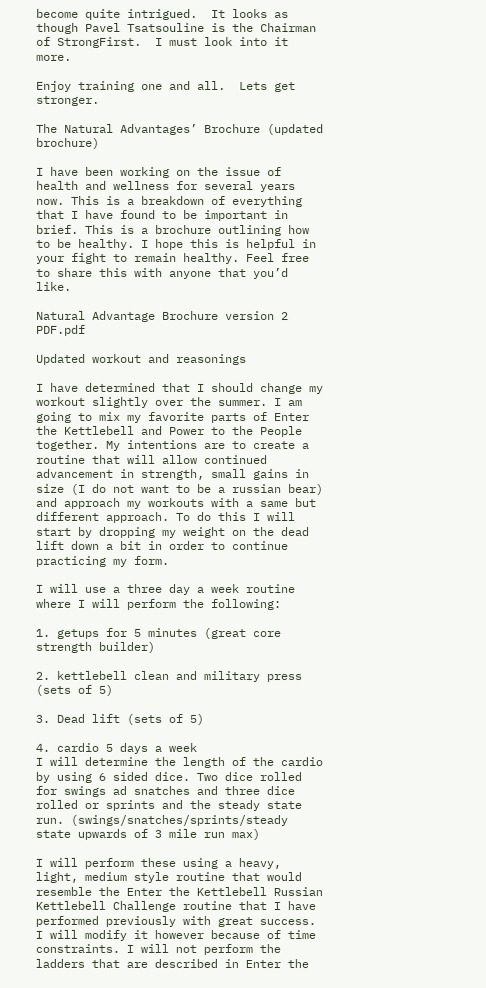become quite intrigued.  It looks as though Pavel Tsatsouline is the Chairman of StrongFirst.  I must look into it more.

Enjoy training one and all.  Lets get stronger.

The Natural Advantages’ Brochure (updated brochure)

I have been working on the issue of health and wellness for several years now. This is a breakdown of everything that I have found to be important in brief. This is a brochure outlining how to be healthy. I hope this is helpful in your fight to remain healthy. Feel free to share this with anyone that you’d like.

Natural Advantage Brochure version 2 PDF.pdf

Updated workout and reasonings

I have determined that I should change my workout slightly over the summer. I am going to mix my favorite parts of Enter the Kettlebell and Power to the People together. My intentions are to create a routine that will allow continued advancement in strength, small gains in size (I do not want to be a russian bear) and approach my workouts with a same but different approach. To do this I will start by dropping my weight on the dead lift down a bit in order to continue practicing my form.

I will use a three day a week routine where I will perform the following:

1. getups for 5 minutes (great core strength builder)

2. kettlebell clean and military press (sets of 5)

3. Dead lift (sets of 5)

4. cardio 5 days a week
I will determine the length of the cardio by using 6 sided dice. Two dice rolled for swings ad snatches and three dice rolled or sprints and the steady state run. (swings/snatches/sprints/steady state upwards of 3 mile run max)

I will perform these using a heavy, light, medium style routine that would resemble the Enter the Kettlebell Russian Kettlebell Challenge routine that I have performed previously with great success. I will modify it however because of time constraints. I will not perform the ladders that are described in Enter the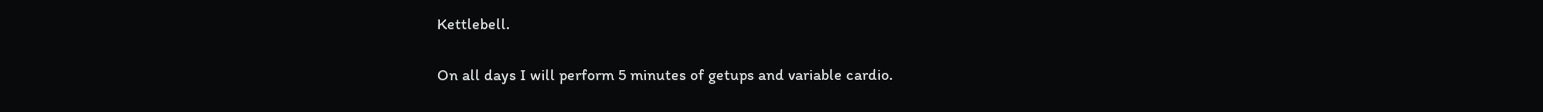Kettlebell.

On all days I will perform 5 minutes of getups and variable cardio.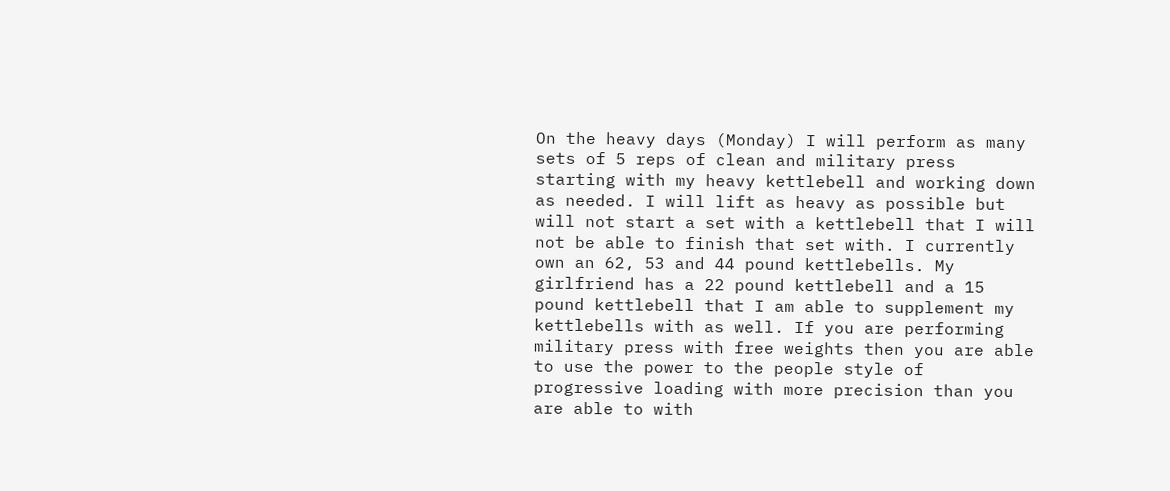On the heavy days (Monday) I will perform as many sets of 5 reps of clean and military press starting with my heavy kettlebell and working down as needed. I will lift as heavy as possible but will not start a set with a kettlebell that I will not be able to finish that set with. I currently own an 62, 53 and 44 pound kettlebells. My girlfriend has a 22 pound kettlebell and a 15 pound kettlebell that I am able to supplement my kettlebells with as well. If you are performing military press with free weights then you are able to use the power to the people style of progressive loading with more precision than you are able to with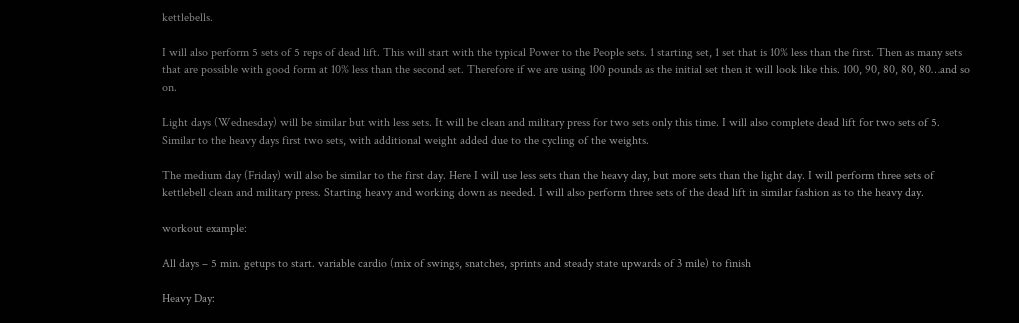kettlebells.

I will also perform 5 sets of 5 reps of dead lift. This will start with the typical Power to the People sets. 1 starting set, 1 set that is 10% less than the first. Then as many sets that are possible with good form at 10% less than the second set. Therefore if we are using 100 pounds as the initial set then it will look like this. 100, 90, 80, 80, 80…and so on.

Light days (Wednesday) will be similar but with less sets. It will be clean and military press for two sets only this time. I will also complete dead lift for two sets of 5. Similar to the heavy days first two sets, with additional weight added due to the cycling of the weights.

The medium day (Friday) will also be similar to the first day. Here I will use less sets than the heavy day, but more sets than the light day. I will perform three sets of kettlebell clean and military press. Starting heavy and working down as needed. I will also perform three sets of the dead lift in similar fashion as to the heavy day.

workout example:

All days – 5 min. getups to start. variable cardio (mix of swings, snatches, sprints and steady state upwards of 3 mile) to finish

Heavy Day: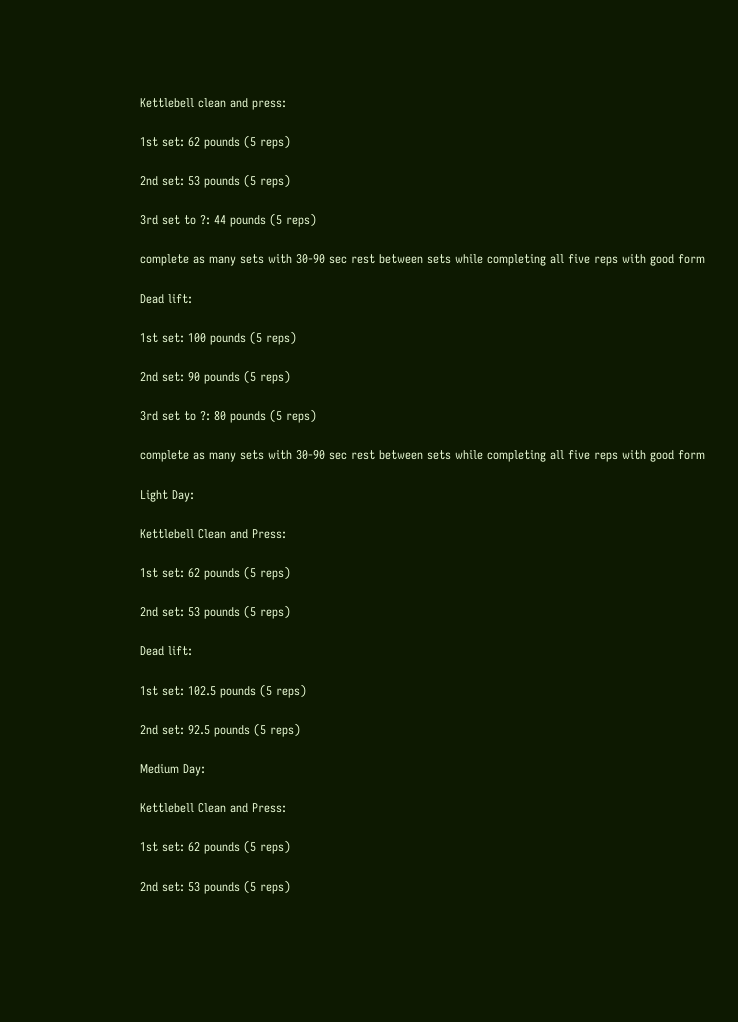Kettlebell clean and press:

1st set: 62 pounds (5 reps)

2nd set: 53 pounds (5 reps)

3rd set to ?: 44 pounds (5 reps)

complete as many sets with 30-90 sec rest between sets while completing all five reps with good form

Dead lift:

1st set: 100 pounds (5 reps)

2nd set: 90 pounds (5 reps)

3rd set to ?: 80 pounds (5 reps)

complete as many sets with 30-90 sec rest between sets while completing all five reps with good form

Light Day:

Kettlebell Clean and Press:

1st set: 62 pounds (5 reps)

2nd set: 53 pounds (5 reps)

Dead lift:

1st set: 102.5 pounds (5 reps)

2nd set: 92.5 pounds (5 reps)

Medium Day:

Kettlebell Clean and Press:

1st set: 62 pounds (5 reps)

2nd set: 53 pounds (5 reps)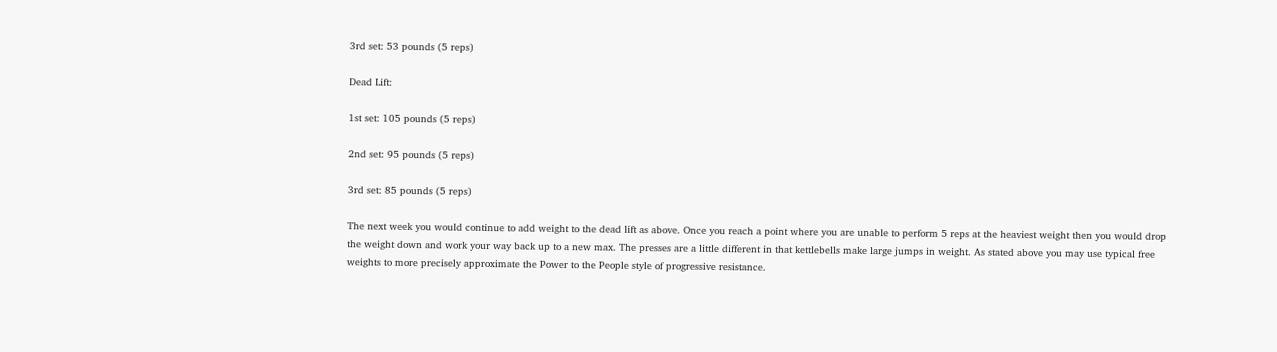3rd set: 53 pounds (5 reps)

Dead Lift:

1st set: 105 pounds (5 reps)

2nd set: 95 pounds (5 reps)

3rd set: 85 pounds (5 reps)

The next week you would continue to add weight to the dead lift as above. Once you reach a point where you are unable to perform 5 reps at the heaviest weight then you would drop the weight down and work your way back up to a new max. The presses are a little different in that kettlebells make large jumps in weight. As stated above you may use typical free weights to more precisely approximate the Power to the People style of progressive resistance.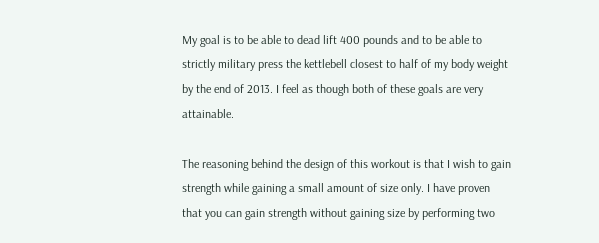My goal is to be able to dead lift 400 pounds and to be able to strictly military press the kettlebell closest to half of my body weight by the end of 2013. I feel as though both of these goals are very attainable.

The reasoning behind the design of this workout is that I wish to gain strength while gaining a small amount of size only. I have proven that you can gain strength without gaining size by performing two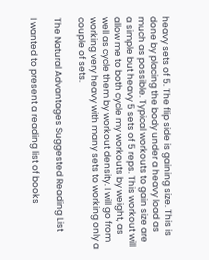heavy sets of 5. The flip side is gaining size. This is done by placing the body under a heavy load as much as possible. Typical workouts to gain size are a simple but heavy 5 sets of 5 reps. This workout will allow me to both cycle my workouts by weight, as well as cycle them by workout density. I will go from working very heavy with many sets to working only a couple of sets.

The Natural Advantages Suggested Reading List

I wanted to present a reading list of books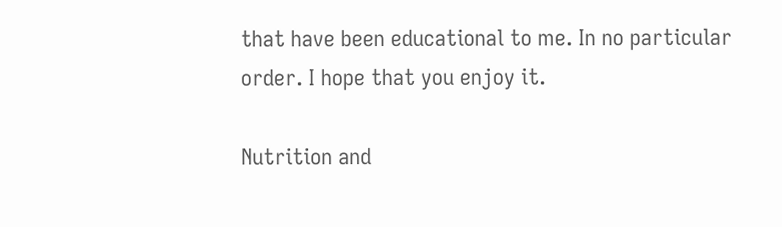that have been educational to me. In no particular order. I hope that you enjoy it.

Nutrition and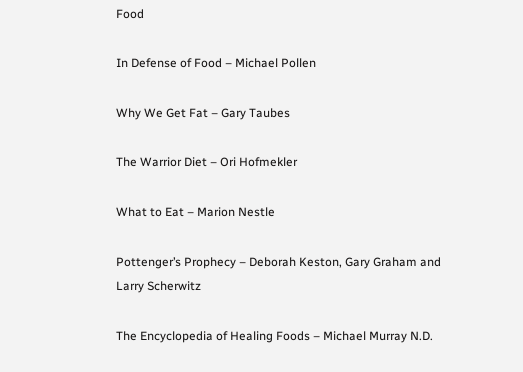Food

In Defense of Food – Michael Pollen

Why We Get Fat – Gary Taubes

The Warrior Diet – Ori Hofmekler

What to Eat – Marion Nestle

Pottenger’s Prophecy – Deborah Keston, Gary Graham and Larry Scherwitz

The Encyclopedia of Healing Foods – Michael Murray N.D.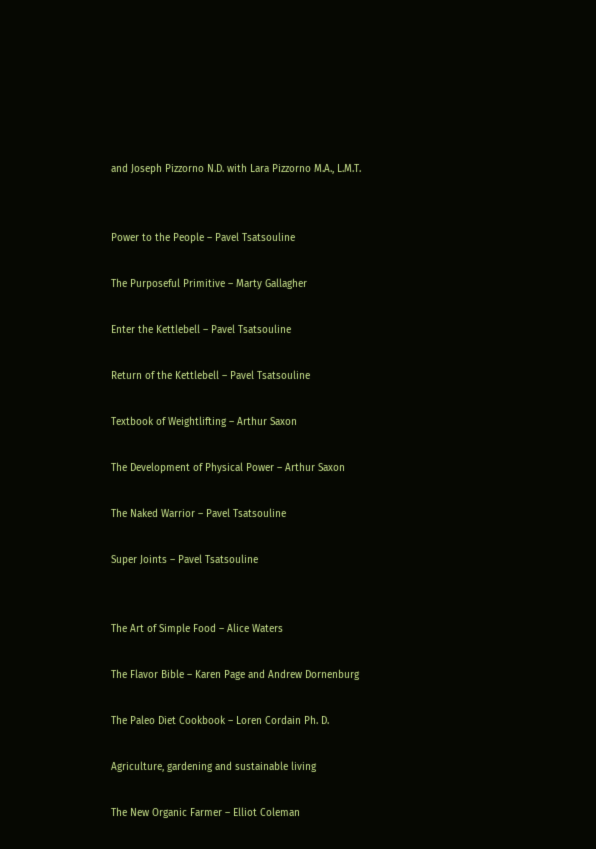and Joseph Pizzorno N.D. with Lara Pizzorno M.A., L.M.T.


Power to the People – Pavel Tsatsouline

The Purposeful Primitive – Marty Gallagher

Enter the Kettlebell – Pavel Tsatsouline

Return of the Kettlebell – Pavel Tsatsouline

Textbook of Weightlifting – Arthur Saxon

The Development of Physical Power – Arthur Saxon

The Naked Warrior – Pavel Tsatsouline

Super Joints – Pavel Tsatsouline


The Art of Simple Food – Alice Waters

The Flavor Bible – Karen Page and Andrew Dornenburg

The Paleo Diet Cookbook – Loren Cordain Ph. D.

Agriculture, gardening and sustainable living

The New Organic Farmer – Elliot Coleman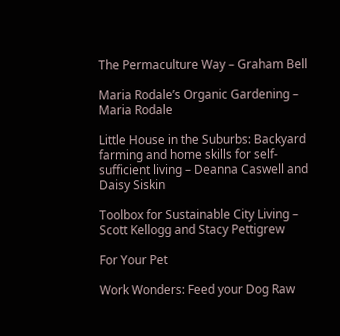The Permaculture Way – Graham Bell

Maria Rodale’s Organic Gardening – Maria Rodale

Little House in the Suburbs: Backyard farming and home skills for self-sufficient living – Deanna Caswell and Daisy Siskin

Toolbox for Sustainable City Living – Scott Kellogg and Stacy Pettigrew

For Your Pet

Work Wonders: Feed your Dog Raw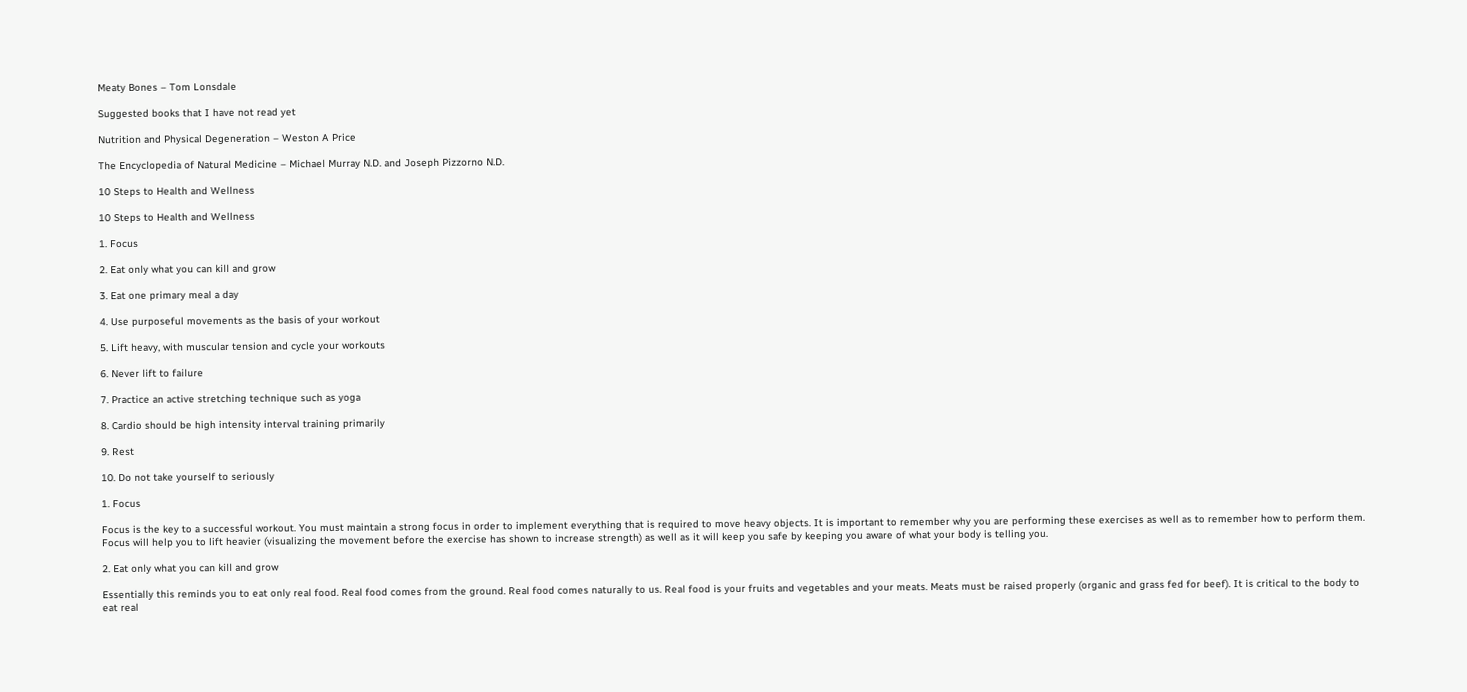Meaty Bones – Tom Lonsdale

Suggested books that I have not read yet

Nutrition and Physical Degeneration – Weston A Price

The Encyclopedia of Natural Medicine – Michael Murray N.D. and Joseph Pizzorno N.D.

10 Steps to Health and Wellness

10 Steps to Health and Wellness

1. Focus

2. Eat only what you can kill and grow

3. Eat one primary meal a day

4. Use purposeful movements as the basis of your workout

5. Lift heavy, with muscular tension and cycle your workouts

6. Never lift to failure

7. Practice an active stretching technique such as yoga

8. Cardio should be high intensity interval training primarily

9. Rest

10. Do not take yourself to seriously

1. Focus

Focus is the key to a successful workout. You must maintain a strong focus in order to implement everything that is required to move heavy objects. It is important to remember why you are performing these exercises as well as to remember how to perform them. Focus will help you to lift heavier (visualizing the movement before the exercise has shown to increase strength) as well as it will keep you safe by keeping you aware of what your body is telling you.

2. Eat only what you can kill and grow

Essentially this reminds you to eat only real food. Real food comes from the ground. Real food comes naturally to us. Real food is your fruits and vegetables and your meats. Meats must be raised properly (organic and grass fed for beef). It is critical to the body to eat real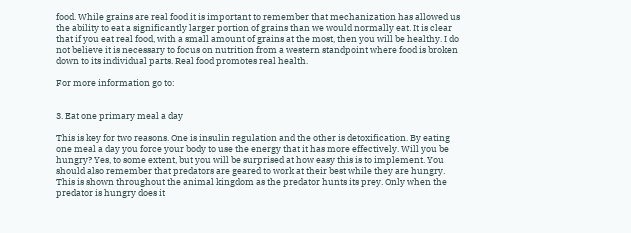food. While grains are real food it is important to remember that mechanization has allowed us the ability to eat a significantly larger portion of grains than we would normally eat. It is clear that if you eat real food, with a small amount of grains at the most, then you will be healthy. I do not believe it is necessary to focus on nutrition from a western standpoint where food is broken down to its individual parts. Real food promotes real health.

For more information go to:


3. Eat one primary meal a day

This is key for two reasons. One is insulin regulation and the other is detoxification. By eating one meal a day you force your body to use the energy that it has more effectively. Will you be hungry? Yes, to some extent, but you will be surprised at how easy this is to implement. You should also remember that predators are geared to work at their best while they are hungry. This is shown throughout the animal kingdom as the predator hunts its prey. Only when the predator is hungry does it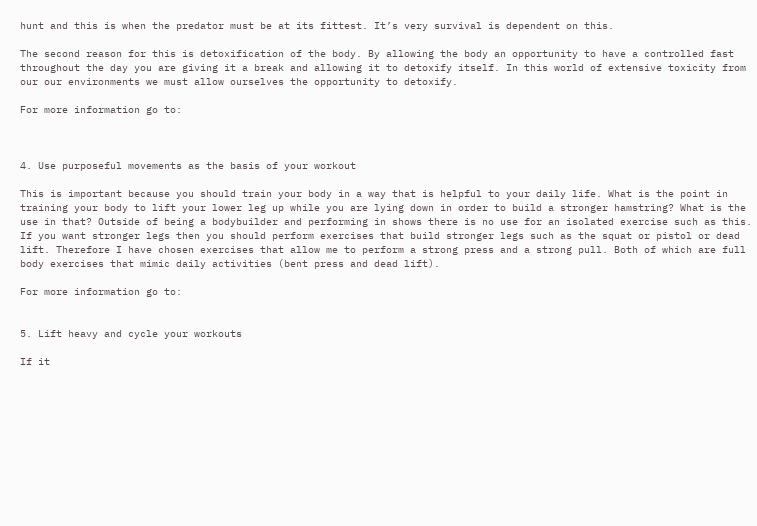hunt and this is when the predator must be at its fittest. It’s very survival is dependent on this.

The second reason for this is detoxification of the body. By allowing the body an opportunity to have a controlled fast throughout the day you are giving it a break and allowing it to detoxify itself. In this world of extensive toxicity from our our environments we must allow ourselves the opportunity to detoxify.

For more information go to:



4. Use purposeful movements as the basis of your workout

This is important because you should train your body in a way that is helpful to your daily life. What is the point in training your body to lift your lower leg up while you are lying down in order to build a stronger hamstring? What is the use in that? Outside of being a bodybuilder and performing in shows there is no use for an isolated exercise such as this. If you want stronger legs then you should perform exercises that build stronger legs such as the squat or pistol or dead lift. Therefore I have chosen exercises that allow me to perform a strong press and a strong pull. Both of which are full body exercises that mimic daily activities (bent press and dead lift).

For more information go to:


5. Lift heavy and cycle your workouts

If it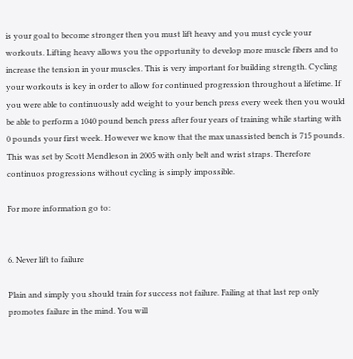is your goal to become stronger then you must lift heavy and you must cycle your workouts. Lifting heavy allows you the opportunity to develop more muscle fibers and to increase the tension in your muscles. This is very important for building strength. Cycling your workouts is key in order to allow for continued progression throughout a lifetime. If you were able to continuously add weight to your bench press every week then you would be able to perform a 1040 pound bench press after four years of training while starting with 0 pounds your first week. However we know that the max unassisted bench is 715 pounds. This was set by Scott Mendleson in 2005 with only belt and wrist straps. Therefore continuos progressions without cycling is simply impossible.

For more information go to:


6. Never lift to failure

Plain and simply you should train for success not failure. Failing at that last rep only promotes failure in the mind. You will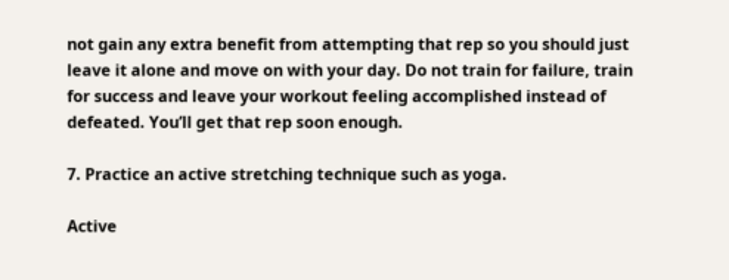not gain any extra benefit from attempting that rep so you should just leave it alone and move on with your day. Do not train for failure, train for success and leave your workout feeling accomplished instead of defeated. You’ll get that rep soon enough.

7. Practice an active stretching technique such as yoga.

Active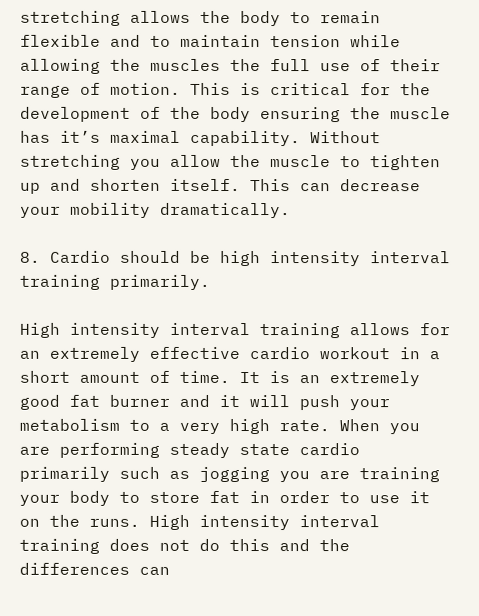stretching allows the body to remain flexible and to maintain tension while allowing the muscles the full use of their range of motion. This is critical for the development of the body ensuring the muscle has it’s maximal capability. Without stretching you allow the muscle to tighten up and shorten itself. This can decrease your mobility dramatically.

8. Cardio should be high intensity interval training primarily.

High intensity interval training allows for an extremely effective cardio workout in a short amount of time. It is an extremely good fat burner and it will push your metabolism to a very high rate. When you are performing steady state cardio primarily such as jogging you are training your body to store fat in order to use it on the runs. High intensity interval training does not do this and the differences can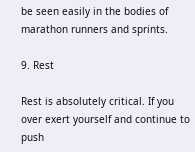be seen easily in the bodies of marathon runners and sprints.

9. Rest

Rest is absolutely critical. If you over exert yourself and continue to push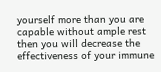yourself more than you are capable without ample rest then you will decrease the effectiveness of your immune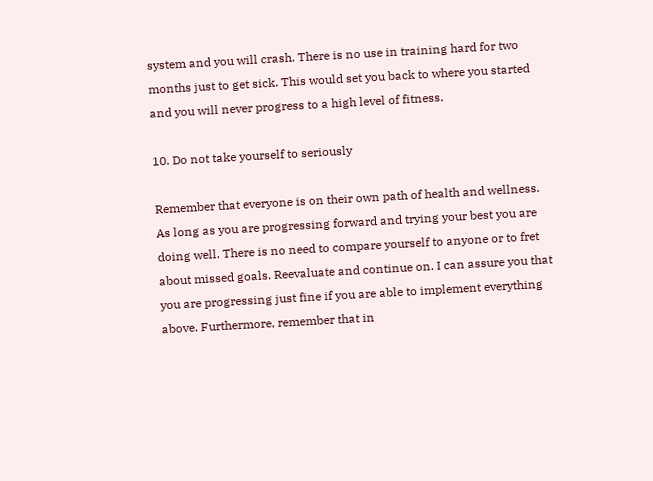system and you will crash. There is no use in training hard for two months just to get sick. This would set you back to where you started and you will never progress to a high level of fitness.

10. Do not take yourself to seriously

Remember that everyone is on their own path of health and wellness. As long as you are progressing forward and trying your best you are doing well. There is no need to compare yourself to anyone or to fret about missed goals. Reevaluate and continue on. I can assure you that you are progressing just fine if you are able to implement everything above. Furthermore, remember that in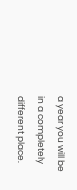a year you will be in a completely different place.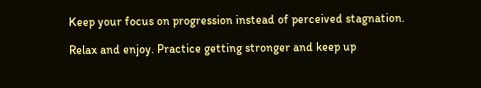Keep your focus on progression instead of perceived stagnation.

Relax and enjoy. Practice getting stronger and keep up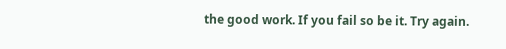the good work. If you fail so be it. Try again.